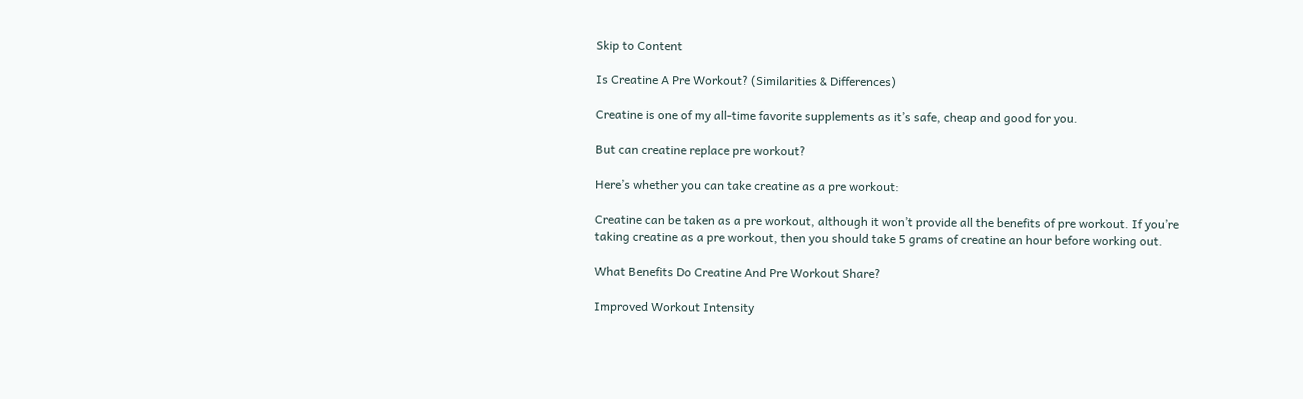Skip to Content

Is Creatine A Pre Workout? (Similarities & Differences)

Creatine is one of my all-time favorite supplements as it’s safe, cheap and good for you.

But can creatine replace pre workout?

Here’s whether you can take creatine as a pre workout:

Creatine can be taken as a pre workout, although it won’t provide all the benefits of pre workout. If you’re taking creatine as a pre workout, then you should take 5 grams of creatine an hour before working out.

What Benefits Do Creatine And Pre Workout Share?

Improved Workout Intensity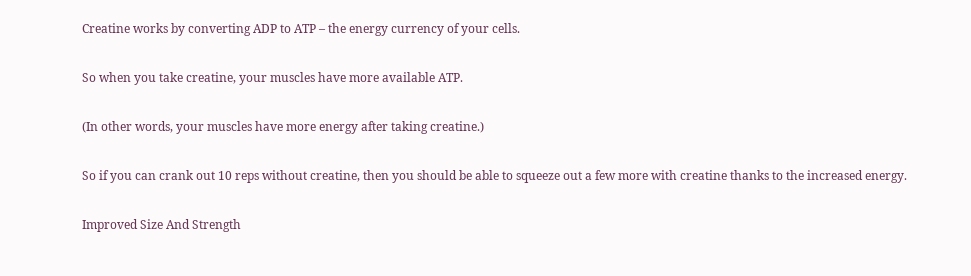Creatine works by converting ADP to ATP – the energy currency of your cells.

So when you take creatine, your muscles have more available ATP.

(In other words, your muscles have more energy after taking creatine.)

So if you can crank out 10 reps without creatine, then you should be able to squeeze out a few more with creatine thanks to the increased energy.

Improved Size And Strength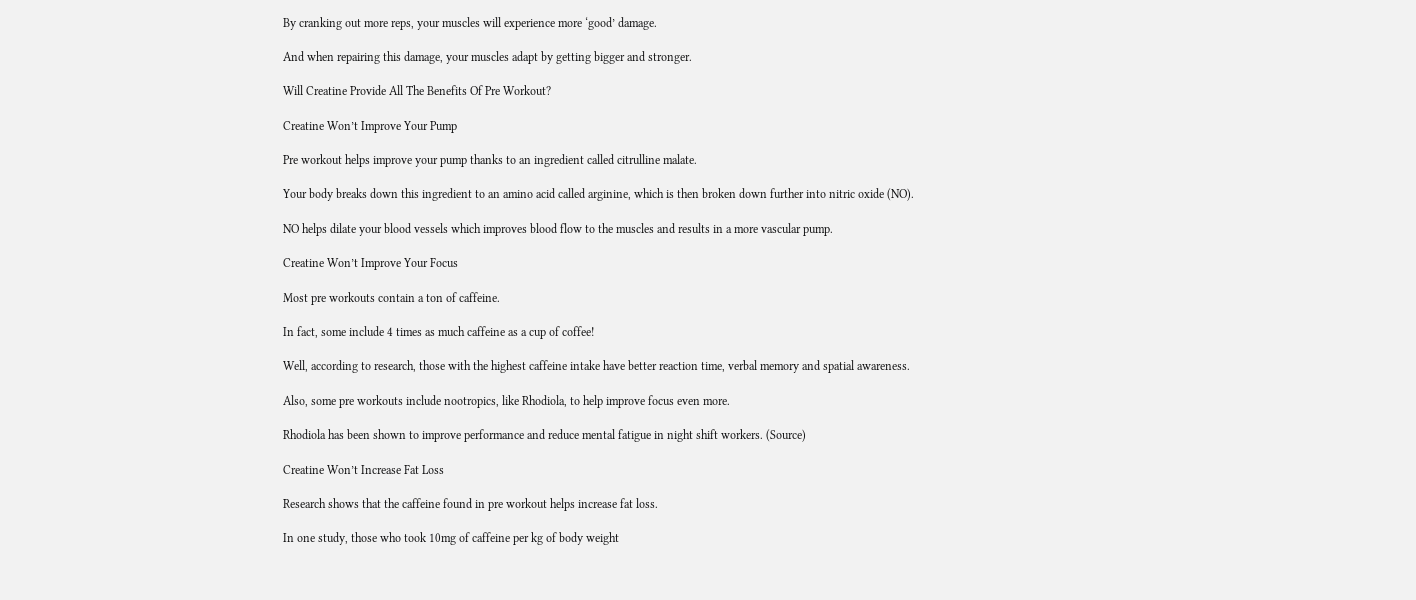By cranking out more reps, your muscles will experience more ‘good’ damage.

And when repairing this damage, your muscles adapt by getting bigger and stronger.

Will Creatine Provide All The Benefits Of Pre Workout?

Creatine Won’t Improve Your Pump

Pre workout helps improve your pump thanks to an ingredient called citrulline malate.

Your body breaks down this ingredient to an amino acid called arginine, which is then broken down further into nitric oxide (NO).

NO helps dilate your blood vessels which improves blood flow to the muscles and results in a more vascular pump.

Creatine Won’t Improve Your Focus

Most pre workouts contain a ton of caffeine.

In fact, some include 4 times as much caffeine as a cup of coffee!

Well, according to research, those with the highest caffeine intake have better reaction time, verbal memory and spatial awareness.

Also, some pre workouts include nootropics, like Rhodiola, to help improve focus even more.

Rhodiola has been shown to improve performance and reduce mental fatigue in night shift workers. (Source)

Creatine Won’t Increase Fat Loss

Research shows that the caffeine found in pre workout helps increase fat loss.

In one study, those who took 10mg of caffeine per kg of body weight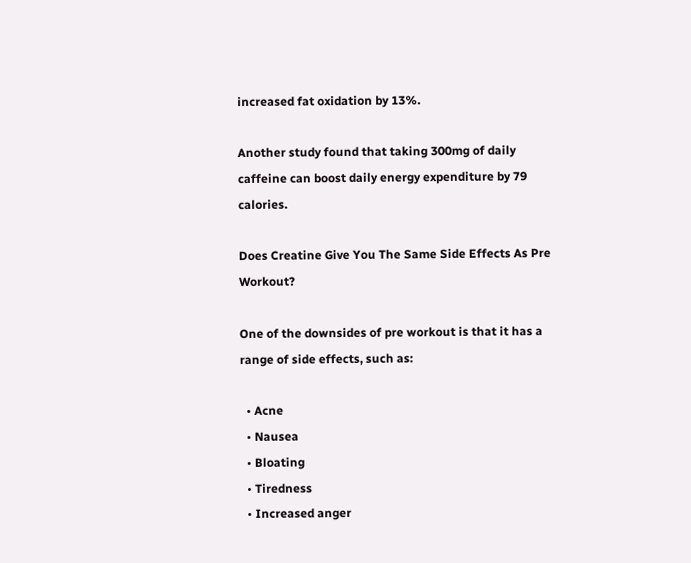increased fat oxidation by 13%.

Another study found that taking 300mg of daily caffeine can boost daily energy expenditure by 79 calories.

Does Creatine Give You The Same Side Effects As Pre Workout?

One of the downsides of pre workout is that it has a range of side effects, such as:

  • Acne
  • Nausea
  • Bloating
  • Tiredness
  • Increased anger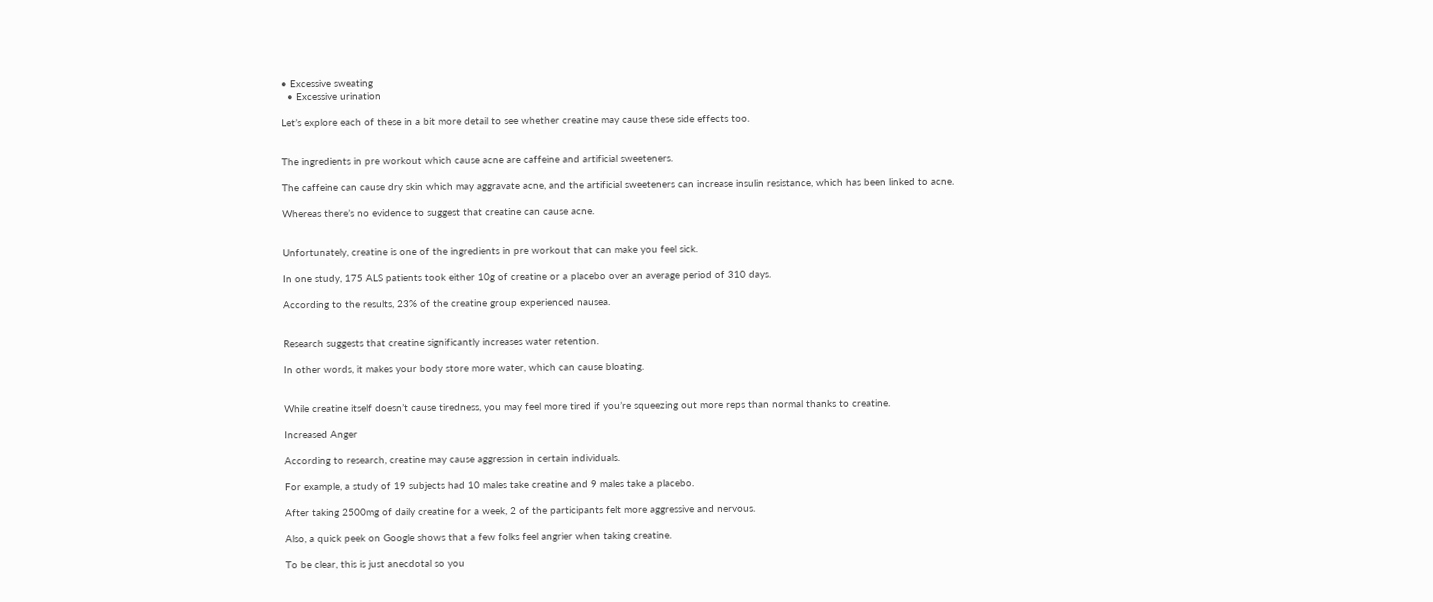• Excessive sweating
  • Excessive urination

Let’s explore each of these in a bit more detail to see whether creatine may cause these side effects too.


The ingredients in pre workout which cause acne are caffeine and artificial sweeteners.

The caffeine can cause dry skin which may aggravate acne, and the artificial sweeteners can increase insulin resistance, which has been linked to acne.

Whereas there’s no evidence to suggest that creatine can cause acne.


Unfortunately, creatine is one of the ingredients in pre workout that can make you feel sick.

In one study, 175 ALS patients took either 10g of creatine or a placebo over an average period of 310 days.

According to the results, 23% of the creatine group experienced nausea.


Research suggests that creatine significantly increases water retention.

In other words, it makes your body store more water, which can cause bloating.


While creatine itself doesn’t cause tiredness, you may feel more tired if you’re squeezing out more reps than normal thanks to creatine.

Increased Anger

According to research, creatine may cause aggression in certain individuals.

For example, a study of 19 subjects had 10 males take creatine and 9 males take a placebo.

After taking 2500mg of daily creatine for a week, 2 of the participants felt more aggressive and nervous.

Also, a quick peek on Google shows that a few folks feel angrier when taking creatine.

To be clear, this is just anecdotal so you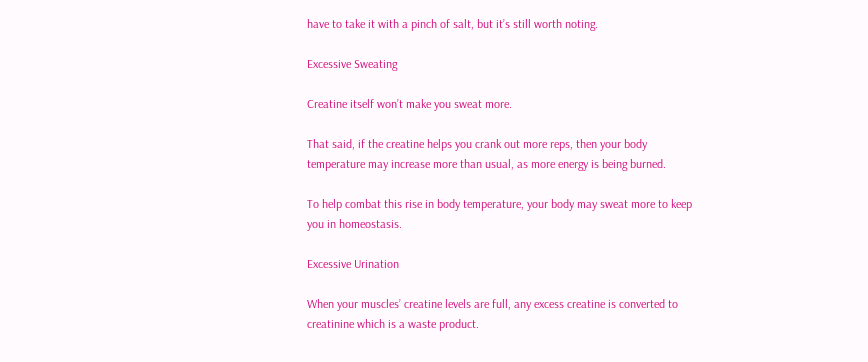have to take it with a pinch of salt, but it’s still worth noting.

Excessive Sweating

Creatine itself won’t make you sweat more.

That said, if the creatine helps you crank out more reps, then your body temperature may increase more than usual, as more energy is being burned.

To help combat this rise in body temperature, your body may sweat more to keep you in homeostasis.

Excessive Urination

When your muscles’ creatine levels are full, any excess creatine is converted to creatinine which is a waste product.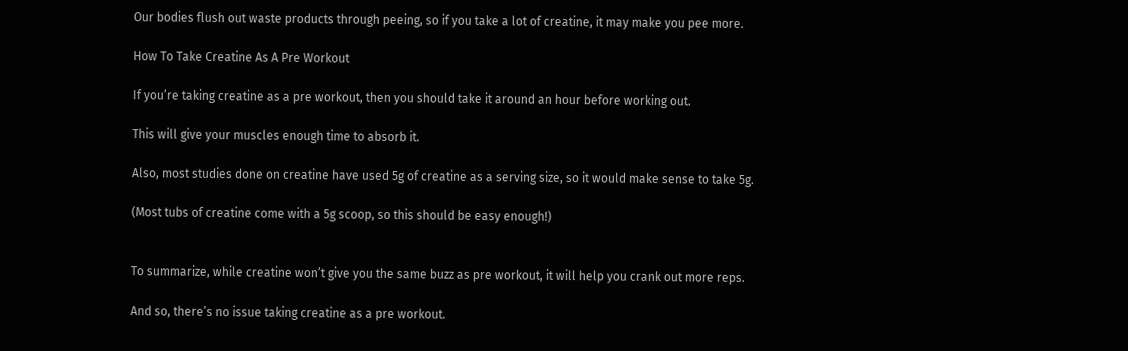Our bodies flush out waste products through peeing, so if you take a lot of creatine, it may make you pee more.

How To Take Creatine As A Pre Workout

If you’re taking creatine as a pre workout, then you should take it around an hour before working out.

This will give your muscles enough time to absorb it.

Also, most studies done on creatine have used 5g of creatine as a serving size, so it would make sense to take 5g.

(Most tubs of creatine come with a 5g scoop, so this should be easy enough!)


To summarize, while creatine won’t give you the same buzz as pre workout, it will help you crank out more reps.

And so, there’s no issue taking creatine as a pre workout.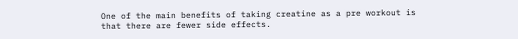One of the main benefits of taking creatine as a pre workout is that there are fewer side effects.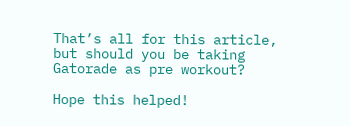That’s all for this article, but should you be taking Gatorade as pre workout?

Hope this helped!